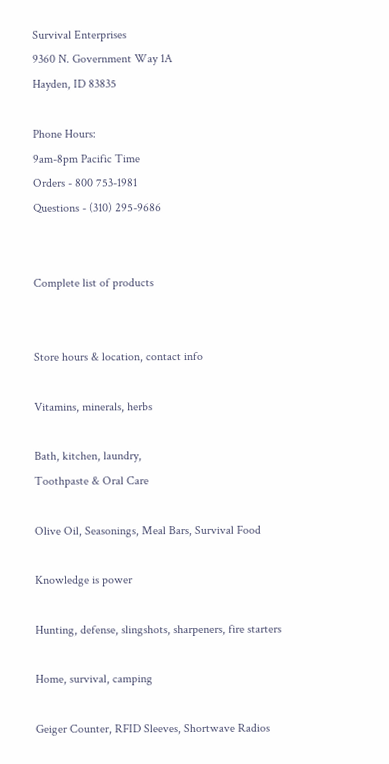Survival Enterprises
9360 N. Government Way 1A
Hayden, ID 83835

Phone Hours:
9am-8pm Pacific Time
Orders - 800 753-1981
Questions - (310) 295-9686


Complete list of products


Store hours & location, contact info

Vitamins, minerals, herbs

Bath, kitchen, laundry,
Toothpaste & Oral Care

Olive Oil, Seasonings, Meal Bars, Survival Food

Knowledge is power

Hunting, defense, slingshots, sharpeners, fire starters

Home, survival, camping

Geiger Counter, RFID Sleeves, Shortwave Radios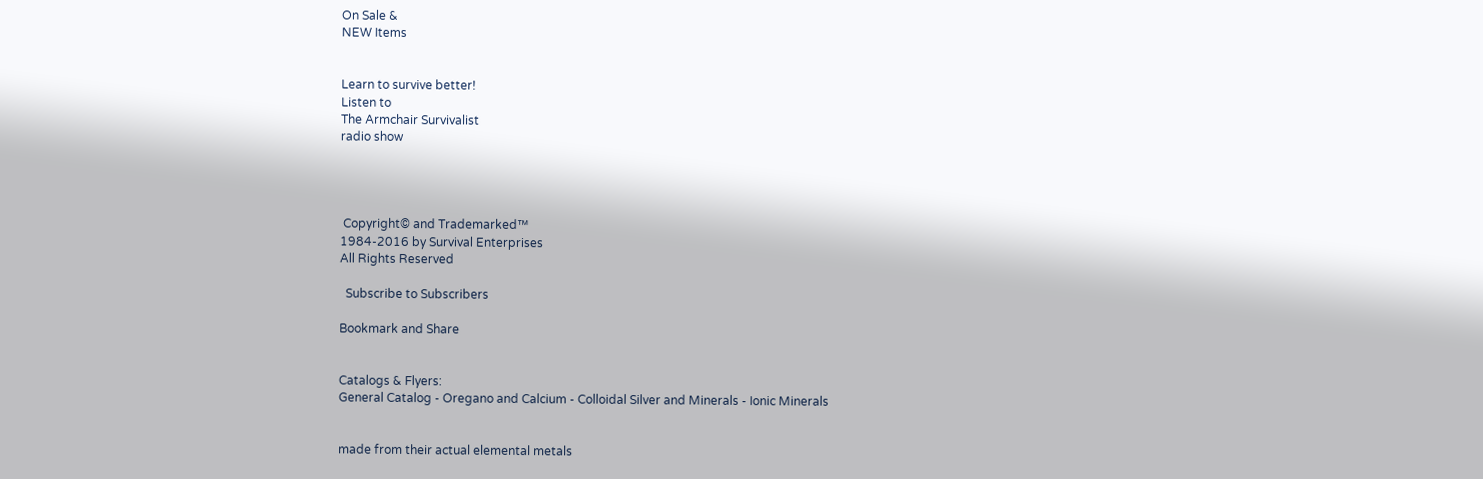On Sale &
NEW Items


Learn to survive better!
Listen to
The Armchair Survivalist
radio show




 Copyright© and Trademarked™
1984-2016 by Survival Enterprises
All Rights Reserved

  Subscribe to Subscribers

Bookmark and Share


Catalogs & Flyers:
General Catalog - Oregano and Calcium - Colloidal Silver and Minerals - Ionic Minerals


made from their actual elemental metals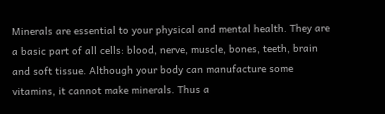Minerals are essential to your physical and mental health. They are a basic part of all cells: blood, nerve, muscle, bones, teeth, brain and soft tissue. Although your body can manufacture some vitamins, it cannot make minerals. Thus a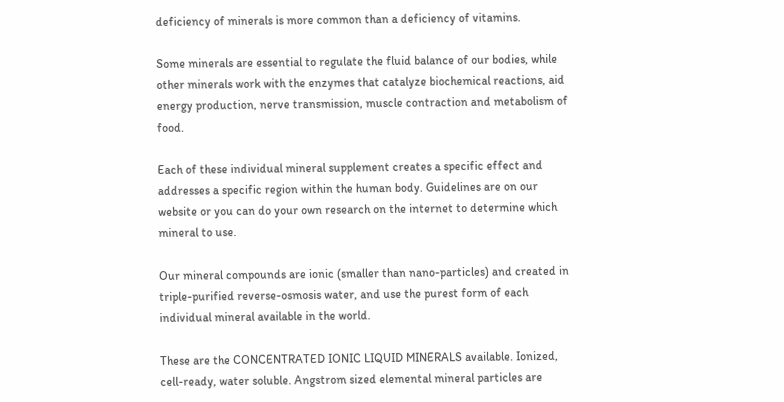deficiency of minerals is more common than a deficiency of vitamins.

Some minerals are essential to regulate the fluid balance of our bodies, while other minerals work with the enzymes that catalyze biochemical reactions, aid energy production, nerve transmission, muscle contraction and metabolism of food.

Each of these individual mineral supplement creates a specific effect and addresses a specific region within the human body. Guidelines are on our website or you can do your own research on the internet to determine which mineral to use.

Our mineral compounds are ionic (smaller than nano-particles) and created in triple-purified reverse-osmosis water, and use the purest form of each individual mineral available in the world.

These are the CONCENTRATED IONIC LIQUID MINERALS available. Ionized, cell-ready, water soluble. Angstrom sized elemental mineral particles are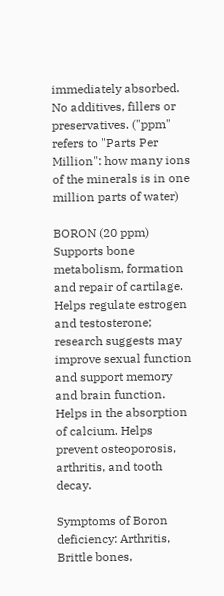immediately absorbed. No additives, fillers or preservatives. ("ppm" refers to "Parts Per Million": how many ions of the minerals is in one million parts of water)

BORON (20 ppm)
Supports bone metabolism, formation and repair of cartilage. Helps regulate estrogen and testosterone; research suggests may improve sexual function and support memory and brain function. Helps in the absorption of calcium. Helps prevent osteoporosis, arthritis, and tooth decay.

Symptoms of Boron deficiency: Arthritis, Brittle bones,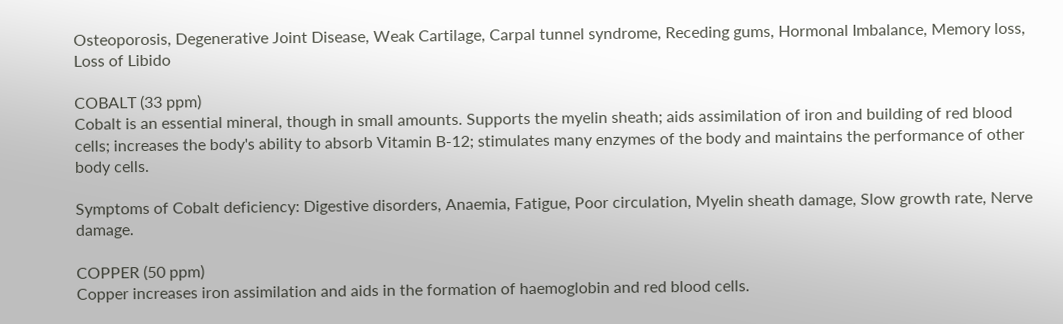Osteoporosis, Degenerative Joint Disease, Weak Cartilage, Carpal tunnel syndrome, Receding gums, Hormonal Imbalance, Memory loss, Loss of Libido

COBALT (33 ppm)
Cobalt is an essential mineral, though in small amounts. Supports the myelin sheath; aids assimilation of iron and building of red blood cells; increases the body's ability to absorb Vitamin B-12; stimulates many enzymes of the body and maintains the performance of other body cells.

Symptoms of Cobalt deficiency: Digestive disorders, Anaemia, Fatigue, Poor circulation, Myelin sheath damage, Slow growth rate, Nerve damage.

COPPER (50 ppm)
Copper increases iron assimilation and aids in the formation of haemoglobin and red blood cells.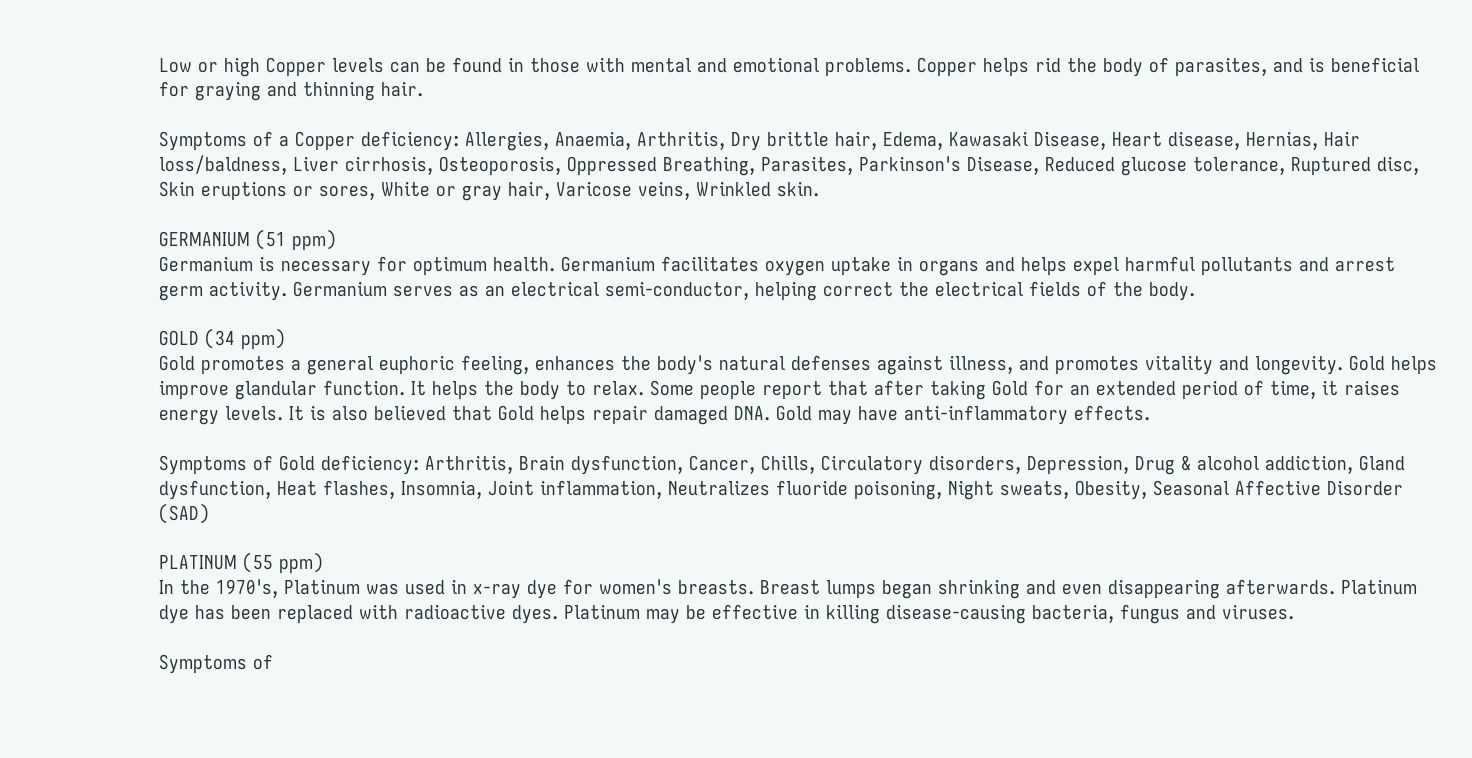Low or high Copper levels can be found in those with mental and emotional problems. Copper helps rid the body of parasites, and is beneficial for graying and thinning hair.

Symptoms of a Copper deficiency: Allergies, Anaemia, Arthritis, Dry brittle hair, Edema, Kawasaki Disease, Heart disease, Hernias, Hair loss/baldness, Liver cirrhosis, Osteoporosis, Oppressed Breathing, Parasites, Parkinson's Disease, Reduced glucose tolerance, Ruptured disc, Skin eruptions or sores, White or gray hair, Varicose veins, Wrinkled skin.

GERMANIUM (51 ppm)
Germanium is necessary for optimum health. Germanium facilitates oxygen uptake in organs and helps expel harmful pollutants and arrest germ activity. Germanium serves as an electrical semi-conductor, helping correct the electrical fields of the body.

GOLD (34 ppm)
Gold promotes a general euphoric feeling, enhances the body's natural defenses against illness, and promotes vitality and longevity. Gold helps improve glandular function. It helps the body to relax. Some people report that after taking Gold for an extended period of time, it raises energy levels. It is also believed that Gold helps repair damaged DNA. Gold may have anti-inflammatory effects.

Symptoms of Gold deficiency: Arthritis, Brain dysfunction, Cancer, Chills, Circulatory disorders, Depression, Drug & alcohol addiction, Gland dysfunction, Heat flashes, Insomnia, Joint inflammation, Neutralizes fluoride poisoning, Night sweats, Obesity, Seasonal Affective Disorder (SAD)

PLATINUM (55 ppm)
In the 1970's, Platinum was used in x-ray dye for women's breasts. Breast lumps began shrinking and even disappearing afterwards. Platinum dye has been replaced with radioactive dyes. Platinum may be effective in killing disease-causing bacteria, fungus and viruses.

Symptoms of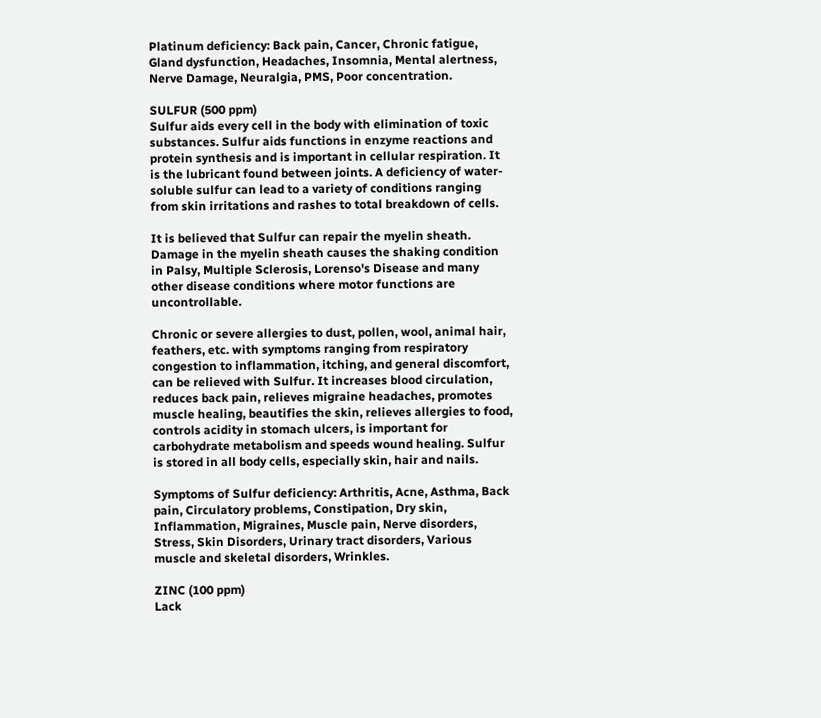Platinum deficiency: Back pain, Cancer, Chronic fatigue, Gland dysfunction, Headaches, Insomnia, Mental alertness, Nerve Damage, Neuralgia, PMS, Poor concentration.

SULFUR (500 ppm)
Sulfur aids every cell in the body with elimination of toxic substances. Sulfur aids functions in enzyme reactions and protein synthesis and is important in cellular respiration. It is the lubricant found between joints. A deficiency of water-soluble sulfur can lead to a variety of conditions ranging from skin irritations and rashes to total breakdown of cells.

It is believed that Sulfur can repair the myelin sheath. Damage in the myelin sheath causes the shaking condition in Palsy, Multiple Sclerosis, Lorenso's Disease and many other disease conditions where motor functions are uncontrollable.

Chronic or severe allergies to dust, pollen, wool, animal hair, feathers, etc. with symptoms ranging from respiratory congestion to inflammation, itching, and general discomfort, can be relieved with Sulfur. It increases blood circulation, reduces back pain, relieves migraine headaches, promotes muscle healing, beautifies the skin, relieves allergies to food, controls acidity in stomach ulcers, is important for carbohydrate metabolism and speeds wound healing. Sulfur is stored in all body cells, especially skin, hair and nails.

Symptoms of Sulfur deficiency: Arthritis, Acne, Asthma, Back pain, Circulatory problems, Constipation, Dry skin, Inflammation, Migraines, Muscle pain, Nerve disorders, Stress, Skin Disorders, Urinary tract disorders, Various muscle and skeletal disorders, Wrinkles.

ZINC (100 ppm)
Lack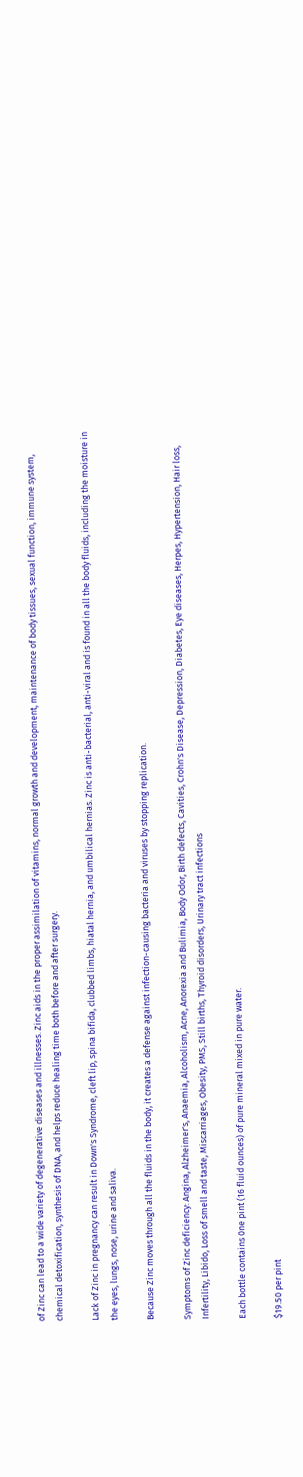of Zinc can lead to a wide variety of degenerative diseases and illnesses. Zinc aids in the proper assimilation of vitamins, normal growth and development, maintenance of body tissues, sexual function, immune system, chemical detoxification, synthesis of DNA, and helps reduce healing time both before and after surgery.

Lack of Zinc in pregnancy can result in Down's Syndrome, cleft lip, spina bifida, clubbed limbs, hiatal hernia, and umbilical hernias. Zinc is anti-bacterial, anti-viral and is found in all the body fluids, including the moisture in the eyes, lungs, nose, urine and saliva.

Because Zinc moves through all the fluids in the body, it creates a defense against infection-causing bacteria and viruses by stopping replication.

Symptoms of Zinc deficiency: Angina, Alzheimer's, Anaemia, Alcoholism, Acne, Anorexia and Bulimia, Body Odor, Birth defects, Cavities, Crohn's Disease, Depression, Diabetes, Eye diseases, Herpes, Hypertension, Hair loss, Infertility, Libido, Loss of smell and taste, Miscarriages, Obesity, PMS, Still births, Thyroid disorders, Urinary tract infections

Each bottle contains 0ne pint (16 fluid ounces) of pure mineral mixed in pure water.

$19.50 per pint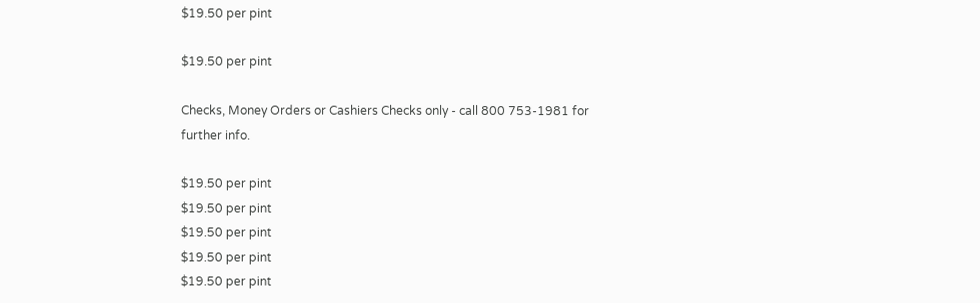$19.50 per pint

$19.50 per pint

Checks, Money Orders or Cashiers Checks only - call 800 753-1981 for further info.

$19.50 per pint
$19.50 per pint
$19.50 per pint
$19.50 per pint
$19.50 per pint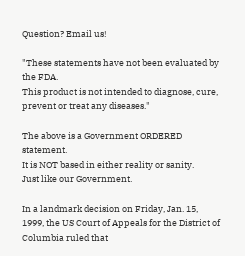Question? Email us!

"These statements have not been evaluated by the FDA.
This product is not intended to diagnose, cure, prevent or treat any diseases."

The above is a Government ORDERED statement.
It is NOT based in either reality or sanity.
Just like our Government.

In a landmark decision on Friday, Jan. 15, 1999, the US Court of Appeals for the District of Columbia ruled that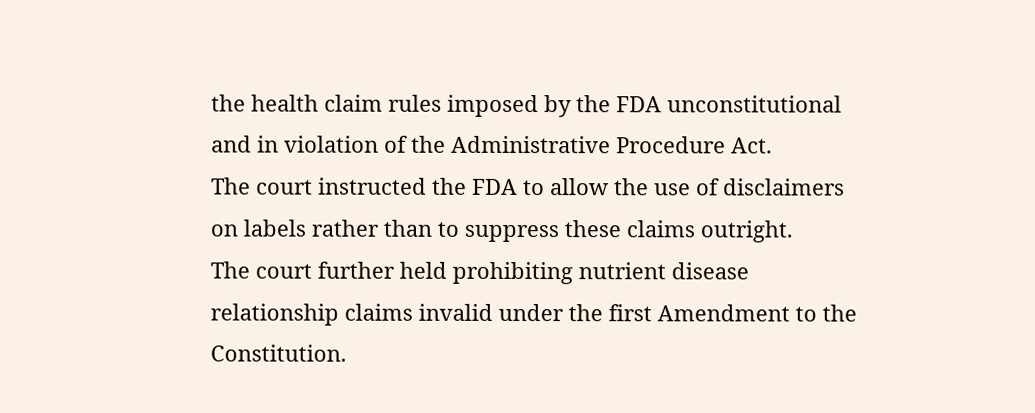the health claim rules imposed by the FDA unconstitutional and in violation of the Administrative Procedure Act.
The court instructed the FDA to allow the use of disclaimers on labels rather than to suppress these claims outright.
The court further held prohibiting nutrient disease relationship claims invalid under the first Amendment to the Constitution.